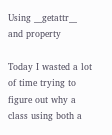Using __getattr__ and property

Today I wasted a lot of time trying to figure out why a class using both a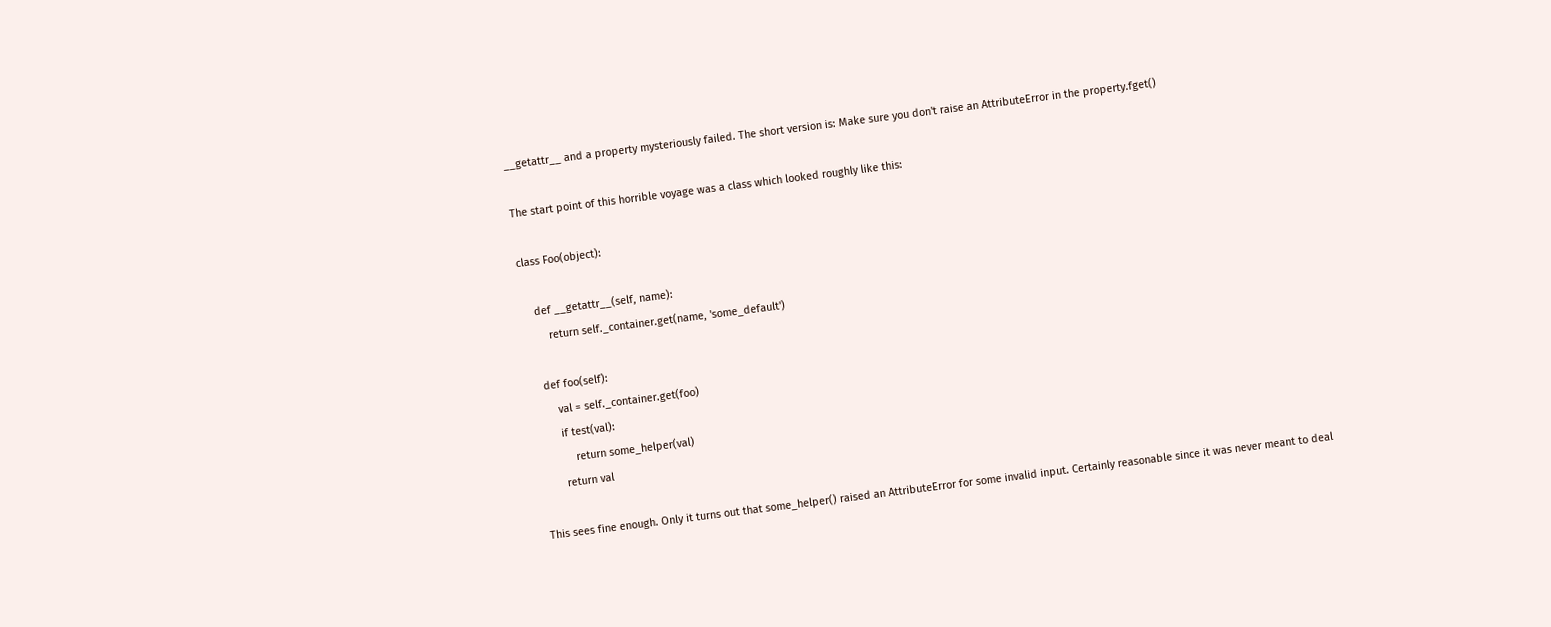__getattr__ and a property mysteriously failed. The short version is: Make sure you don't raise an AttributeError in the property.fget()

The start point of this horrible voyage was a class which looked roughly like this:

class Foo(object):

    def __getattr__(self, name):
        return self._container.get(name, 'some_default')

    def foo(self):
        val = self._container.get(foo)
        if test(val):
            return some_helper(val)
        return val

This sees fine enough. Only it turns out that some_helper() raised an AttributeError for some invalid input. Certainly reasonable since it was never meant to deal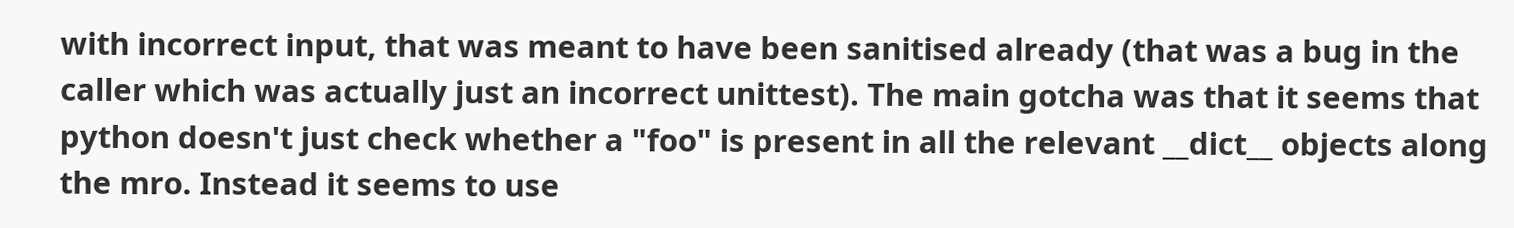with incorrect input, that was meant to have been sanitised already (that was a bug in the caller which was actually just an incorrect unittest). The main gotcha was that it seems that python doesn't just check whether a "foo" is present in all the relevant __dict__ objects along the mro. Instead it seems to use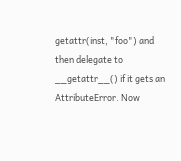getattr(inst, "foo") and then delegate to __getattr__() if it gets an AttributeError. Now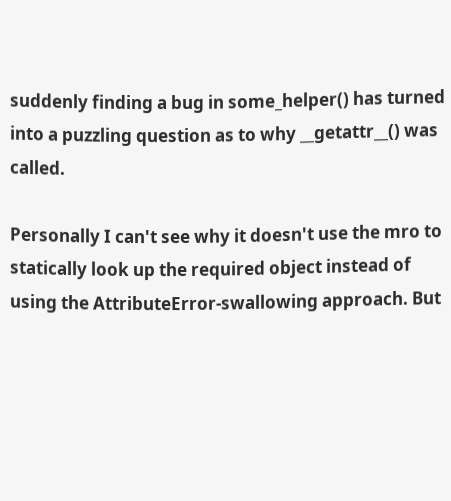suddenly finding a bug in some_helper() has turned into a puzzling question as to why __getattr__() was called.

Personally I can't see why it doesn't use the mro to statically look up the required object instead of using the AttributeError-swallowing approach. But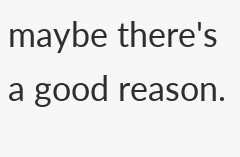maybe there's a good reason.